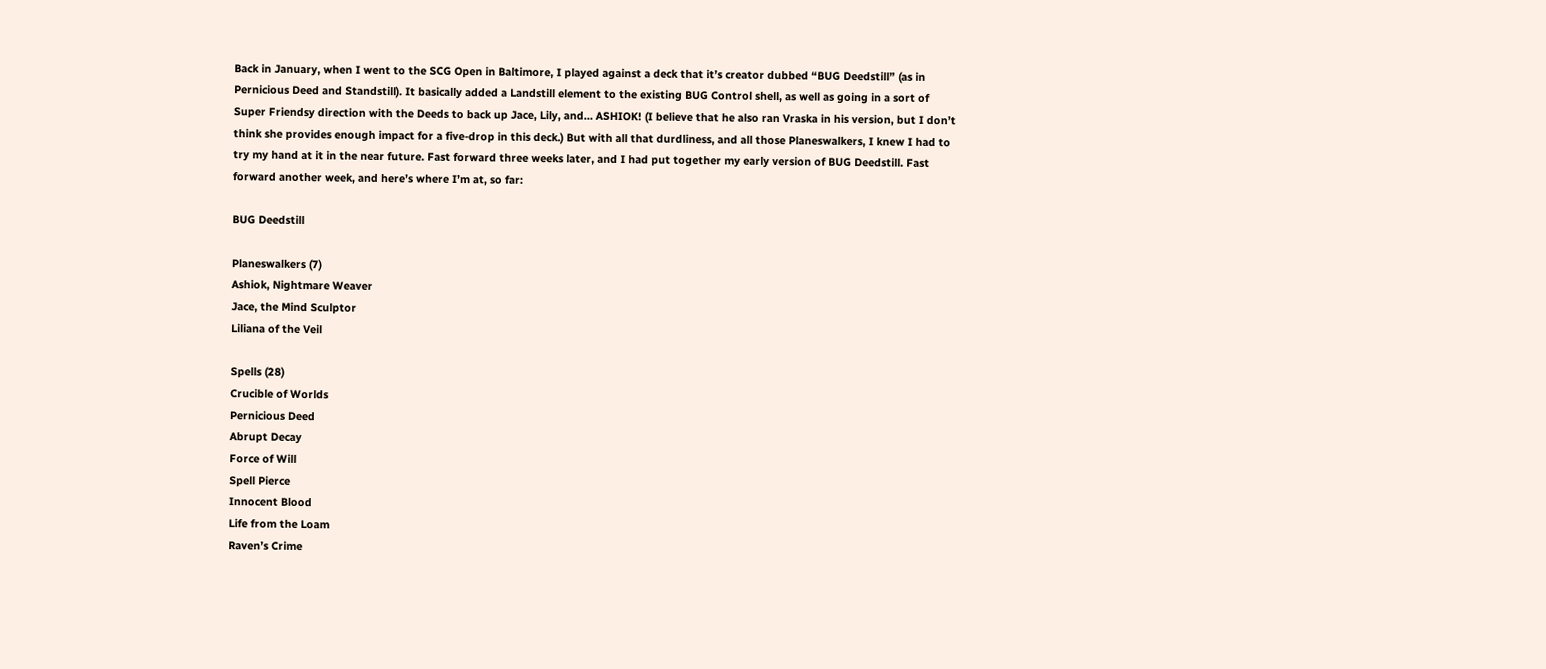Back in January, when I went to the SCG Open in Baltimore, I played against a deck that it’s creator dubbed “BUG Deedstill” (as in Pernicious Deed and Standstill). It basically added a Landstill element to the existing BUG Control shell, as well as going in a sort of Super Friendsy direction with the Deeds to back up Jace, Lily, and… ASHIOK! (I believe that he also ran Vraska in his version, but I don’t think she provides enough impact for a five-drop in this deck.) But with all that durdliness, and all those Planeswalkers, I knew I had to try my hand at it in the near future. Fast forward three weeks later, and I had put together my early version of BUG Deedstill. Fast forward another week, and here’s where I’m at, so far:

BUG Deedstill

Planeswalkers (7)
Ashiok, Nightmare Weaver
Jace, the Mind Sculptor
Liliana of the Veil

Spells (28)
Crucible of Worlds
Pernicious Deed
Abrupt Decay
Force of Will
Spell Pierce
Innocent Blood
Life from the Loam
Raven’s Crime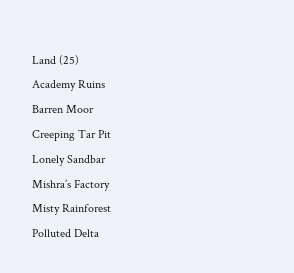Land (25)
Academy Ruins
Barren Moor
Creeping Tar Pit
Lonely Sandbar
Mishra’s Factory
Misty Rainforest
Polluted Delta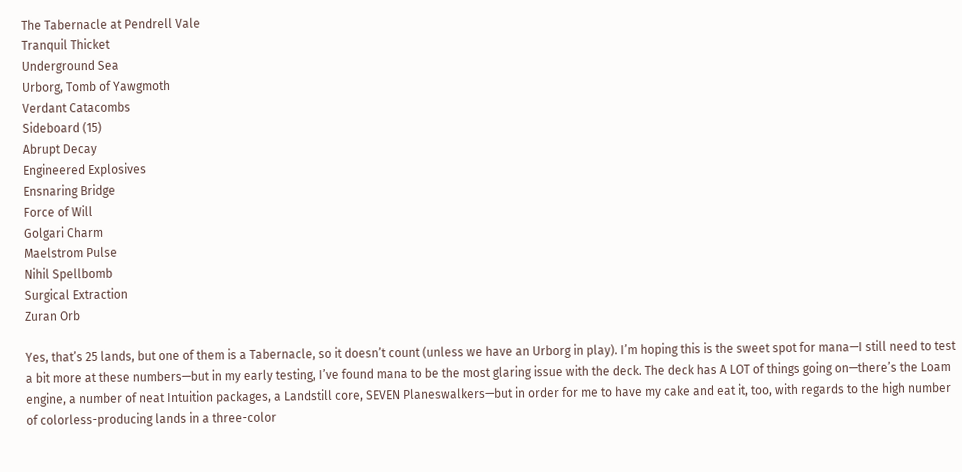The Tabernacle at Pendrell Vale
Tranquil Thicket
Underground Sea
Urborg, Tomb of Yawgmoth
Verdant Catacombs
Sideboard (15)
Abrupt Decay
Engineered Explosives
Ensnaring Bridge
Force of Will
Golgari Charm
Maelstrom Pulse
Nihil Spellbomb
Surgical Extraction
Zuran Orb

Yes, that’s 25 lands, but one of them is a Tabernacle, so it doesn’t count (unless we have an Urborg in play). I’m hoping this is the sweet spot for mana—I still need to test a bit more at these numbers—but in my early testing, I’ve found mana to be the most glaring issue with the deck. The deck has A LOT of things going on—there’s the Loam engine, a number of neat Intuition packages, a Landstill core, SEVEN Planeswalkers—but in order for me to have my cake and eat it, too, with regards to the high number of colorless-producing lands in a three-color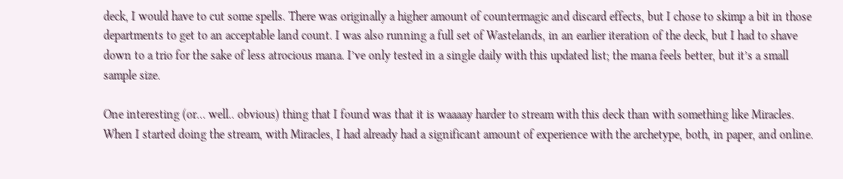deck, I would have to cut some spells. There was originally a higher amount of countermagic and discard effects, but I chose to skimp a bit in those departments to get to an acceptable land count. I was also running a full set of Wastelands, in an earlier iteration of the deck, but I had to shave down to a trio for the sake of less atrocious mana. I’ve only tested in a single daily with this updated list; the mana feels better, but it’s a small sample size.

One interesting (or… well.. obvious) thing that I found was that it is waaaay harder to stream with this deck than with something like Miracles. When I started doing the stream, with Miracles, I had already had a significant amount of experience with the archetype, both, in paper, and online.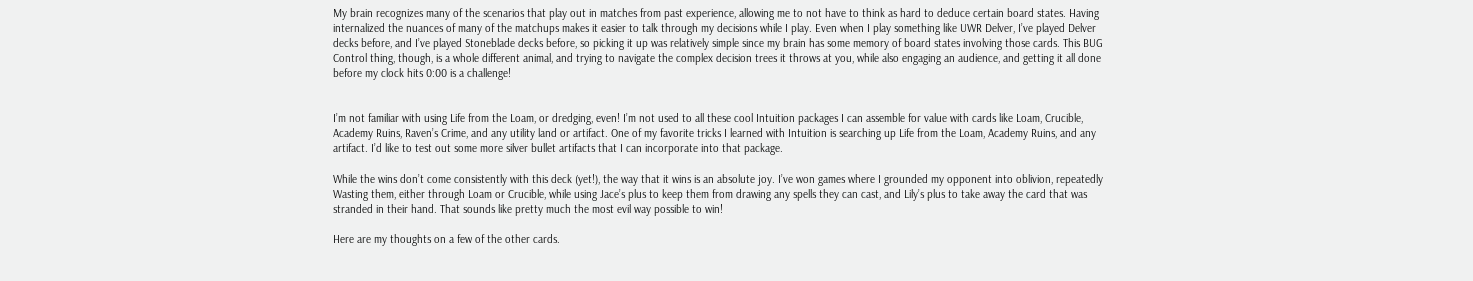My brain recognizes many of the scenarios that play out in matches from past experience, allowing me to not have to think as hard to deduce certain board states. Having internalized the nuances of many of the matchups makes it easier to talk through my decisions while I play. Even when I play something like UWR Delver, I’ve played Delver decks before, and I’ve played Stoneblade decks before, so picking it up was relatively simple since my brain has some memory of board states involving those cards. This BUG Control thing, though, is a whole different animal, and trying to navigate the complex decision trees it throws at you, while also engaging an audience, and getting it all done before my clock hits 0:00 is a challenge!


I’m not familiar with using Life from the Loam, or dredging, even! I’m not used to all these cool Intuition packages I can assemble for value with cards like Loam, Crucible, Academy Ruins, Raven’s Crime, and any utility land or artifact. One of my favorite tricks I learned with Intuition is searching up Life from the Loam, Academy Ruins, and any artifact. I’d like to test out some more silver bullet artifacts that I can incorporate into that package.

While the wins don’t come consistently with this deck (yet!), the way that it wins is an absolute joy. I’ve won games where I grounded my opponent into oblivion, repeatedly Wasting them, either through Loam or Crucible, while using Jace’s plus to keep them from drawing any spells they can cast, and Lily’s plus to take away the card that was stranded in their hand. That sounds like pretty much the most evil way possible to win!

Here are my thoughts on a few of the other cards.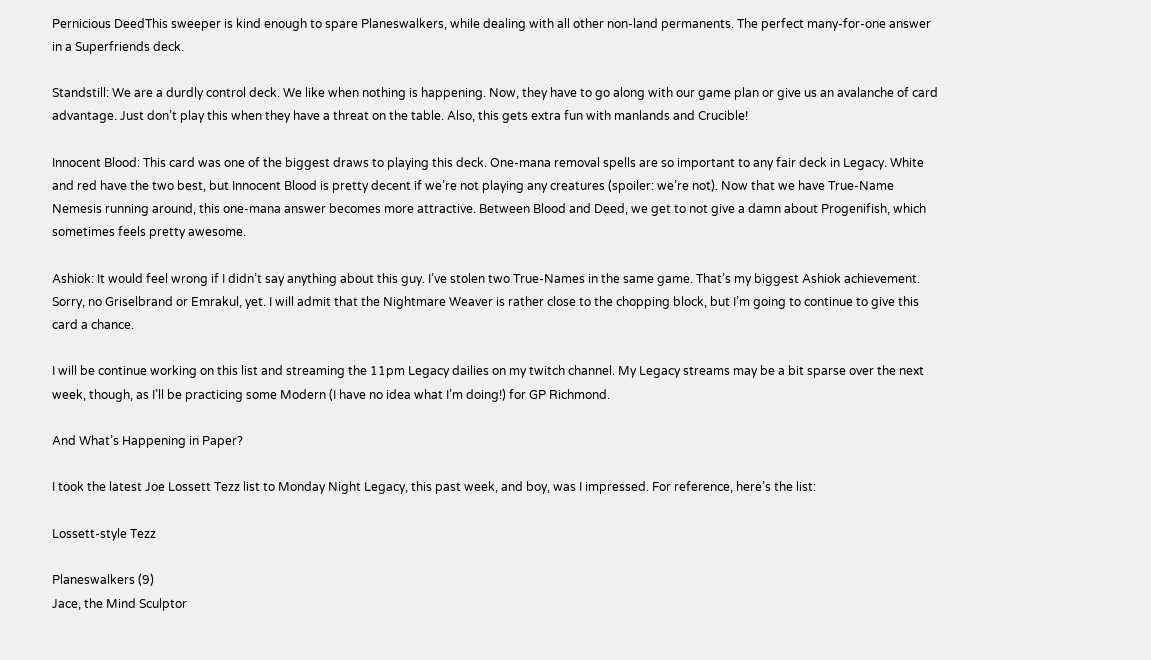Pernicious DeedThis sweeper is kind enough to spare Planeswalkers, while dealing with all other non-land permanents. The perfect many-for-one answer in a Superfriends deck.

Standstill: We are a durdly control deck. We like when nothing is happening. Now, they have to go along with our game plan or give us an avalanche of card advantage. Just don’t play this when they have a threat on the table. Also, this gets extra fun with manlands and Crucible!

Innocent Blood: This card was one of the biggest draws to playing this deck. One-mana removal spells are so important to any fair deck in Legacy. White and red have the two best, but Innocent Blood is pretty decent if we’re not playing any creatures (spoiler: we’re not). Now that we have True-Name Nemesis running around, this one-mana answer becomes more attractive. Between Blood and Deed, we get to not give a damn about Progenifish, which sometimes feels pretty awesome.

Ashiok: It would feel wrong if I didn’t say anything about this guy. I’ve stolen two True-Names in the same game. That’s my biggest Ashiok achievement. Sorry, no Griselbrand or Emrakul, yet. I will admit that the Nightmare Weaver is rather close to the chopping block, but I’m going to continue to give this card a chance.

I will be continue working on this list and streaming the 11pm Legacy dailies on my twitch channel. My Legacy streams may be a bit sparse over the next week, though, as I’ll be practicing some Modern (I have no idea what I’m doing!) for GP Richmond.

And What’s Happening in Paper?

I took the latest Joe Lossett Tezz list to Monday Night Legacy, this past week, and boy, was I impressed. For reference, here’s the list:

Lossett-style Tezz

Planeswalkers (9)
Jace, the Mind Sculptor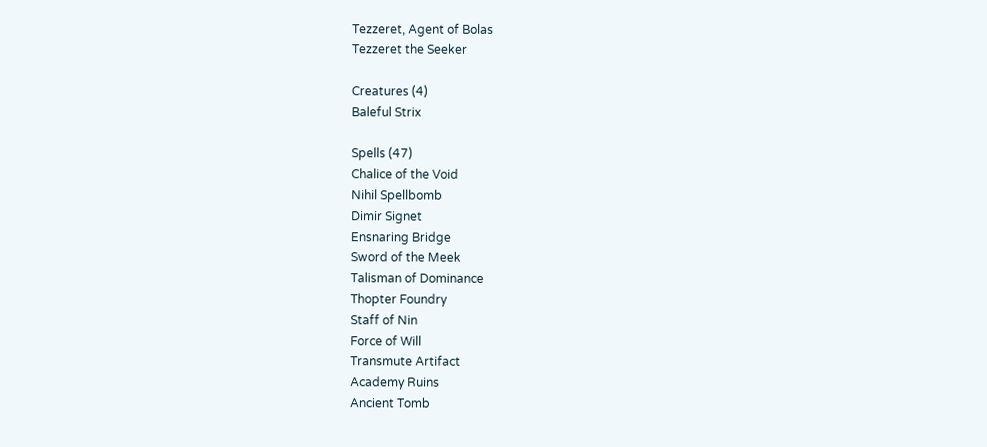Tezzeret, Agent of Bolas
Tezzeret the Seeker

Creatures (4)
Baleful Strix

Spells (47)
Chalice of the Void
Nihil Spellbomb
Dimir Signet
Ensnaring Bridge
Sword of the Meek
Talisman of Dominance
Thopter Foundry
Staff of Nin
Force of Will
Transmute Artifact
Academy Ruins
Ancient Tomb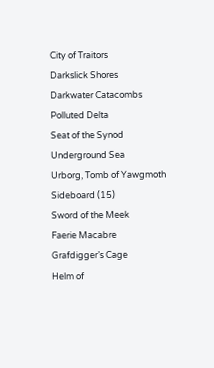City of Traitors
Darkslick Shores
Darkwater Catacombs
Polluted Delta
Seat of the Synod
Underground Sea
Urborg, Tomb of Yawgmoth
Sideboard (15)
Sword of the Meek
Faerie Macabre
Grafdigger’s Cage
Helm of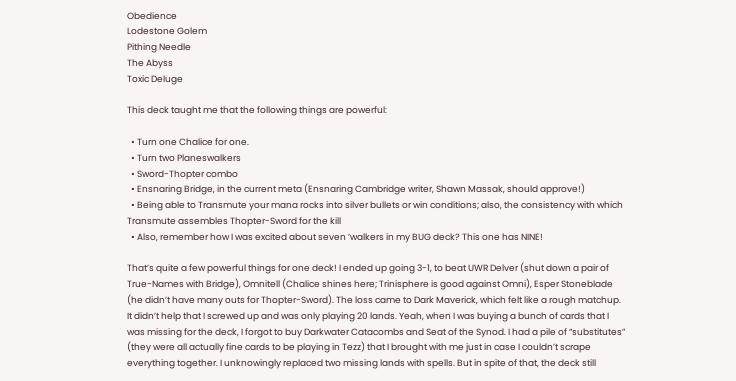Obedience
Lodestone Golem
Pithing Needle
The Abyss
Toxic Deluge

This deck taught me that the following things are powerful:

  • Turn one Chalice for one.
  • Turn two Planeswalkers
  • Sword-Thopter combo
  • Ensnaring Bridge, in the current meta (Ensnaring Cambridge writer, Shawn Massak, should approve!)
  • Being able to Transmute your mana rocks into silver bullets or win conditions; also, the consistency with which Transmute assembles Thopter-Sword for the kill
  • Also, remember how I was excited about seven ‘walkers in my BUG deck? This one has NINE!

That’s quite a few powerful things for one deck! I ended up going 3-1, to beat UWR Delver (shut down a pair of True-Names with Bridge), Omnitell (Chalice shines here; Trinisphere is good against Omni), Esper Stoneblade (he didn’t have many outs for Thopter-Sword). The loss came to Dark Maverick, which felt like a rough matchup. It didn’t help that I screwed up and was only playing 20 lands. Yeah, when I was buying a bunch of cards that I was missing for the deck, I forgot to buy Darkwater Catacombs and Seat of the Synod. I had a pile of “substitutes” (they were all actually fine cards to be playing in Tezz) that I brought with me just in case I couldn’t scrape everything together. I unknowingly replaced two missing lands with spells. But in spite of that, the deck still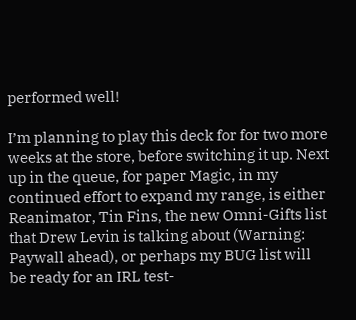performed well!

I’m planning to play this deck for for two more weeks at the store, before switching it up. Next up in the queue, for paper Magic, in my continued effort to expand my range, is either Reanimator, Tin Fins, the new Omni-Gifts list that Drew Levin is talking about (Warning: Paywall ahead), or perhaps my BUG list will be ready for an IRL test-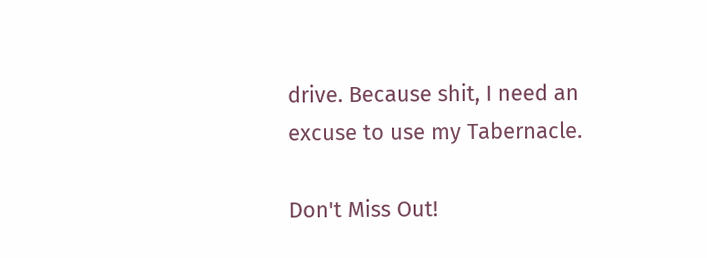drive. Because shit, I need an excuse to use my Tabernacle.

Don't Miss Out!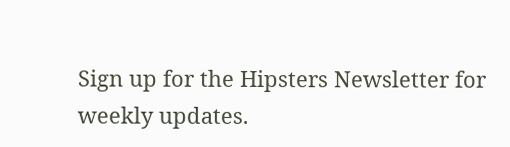Sign up for the Hipsters Newsletter for weekly updates.